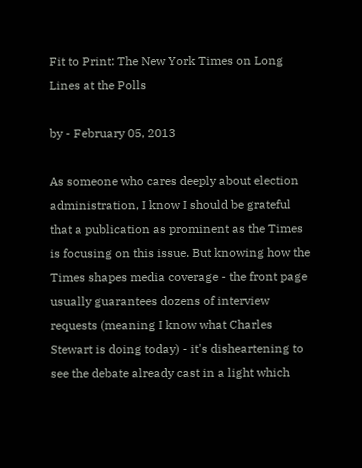Fit to Print: The New York Times on Long Lines at the Polls

by - February 05, 2013

As someone who cares deeply about election administration, I know I should be grateful that a publication as prominent as the Times is focusing on this issue. But knowing how the Times shapes media coverage - the front page usually guarantees dozens of interview requests (meaning I know what Charles Stewart is doing today) - it's disheartening to see the debate already cast in a light which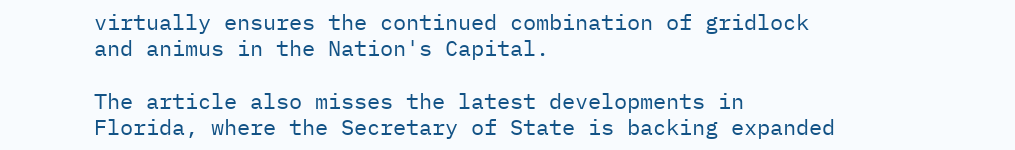virtually ensures the continued combination of gridlock and animus in the Nation's Capital.

The article also misses the latest developments in Florida, where the Secretary of State is backing expanded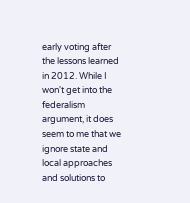early voting after the lessons learned in 2012. While I won't get into the federalism argument, it does seem to me that we ignore state and local approaches and solutions to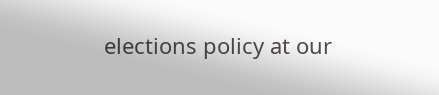elections policy at our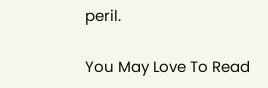peril.

You May Love To Read